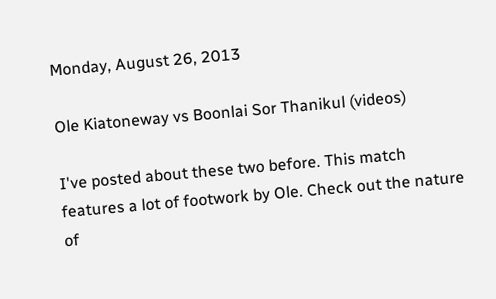Monday, August 26, 2013

Ole Kiatoneway vs Boonlai Sor Thanikul (videos)

I've posted about these two before. This match features a lot of footwork by Ole. Check out the nature of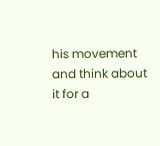his movement and think about it for a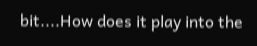bit....How does it play into the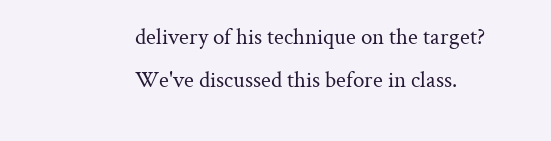delivery of his technique on the target?  We've discussed this before in class.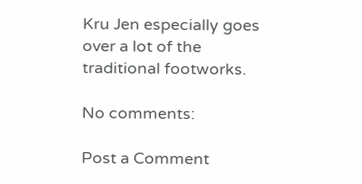Kru Jen especially goes over a lot of the traditional footworks.

No comments:

Post a Comment